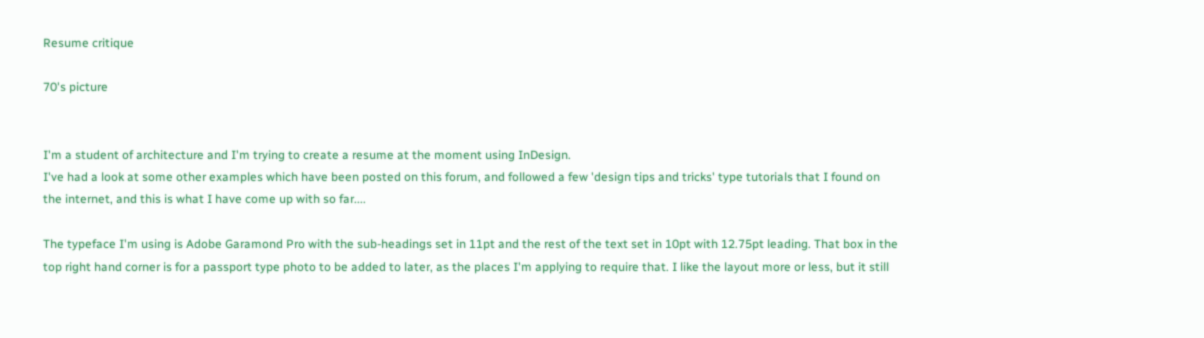Resume critique

70's picture


I'm a student of architecture and I'm trying to create a resume at the moment using InDesign.
I've had a look at some other examples which have been posted on this forum, and followed a few 'design tips and tricks' type tutorials that I found on the internet, and this is what I have come up with so far....

The typeface I'm using is Adobe Garamond Pro with the sub-headings set in 11pt and the rest of the text set in 10pt with 12.75pt leading. That box in the top right hand corner is for a passport type photo to be added to later, as the places I'm applying to require that. I like the layout more or less, but it still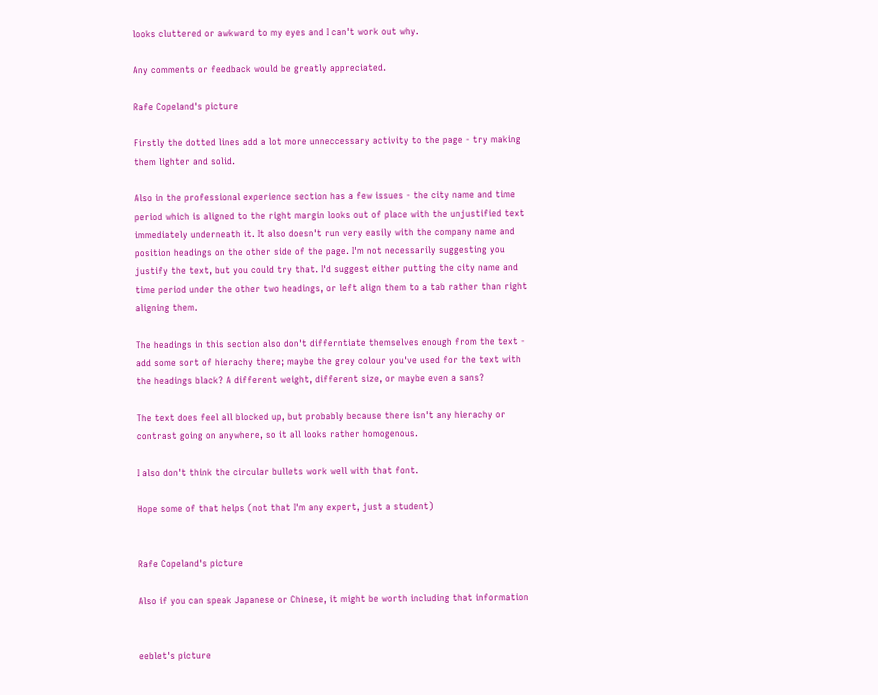looks cluttered or awkward to my eyes and I can't work out why.

Any comments or feedback would be greatly appreciated.

Rafe Copeland's picture

Firstly the dotted lines add a lot more unneccessary activity to the page - try making them lighter and solid.

Also in the professional experience section has a few issues - the city name and time period which is aligned to the right margin looks out of place with the unjustified text immediately underneath it. It also doesn't run very easily with the company name and position headings on the other side of the page. I'm not necessarily suggesting you justify the text, but you could try that. I'd suggest either putting the city name and time period under the other two headings, or left align them to a tab rather than right aligning them.

The headings in this section also don't differntiate themselves enough from the text - add some sort of hierachy there; maybe the grey colour you've used for the text with the headings black? A different weight, different size, or maybe even a sans?

The text does feel all blocked up, but probably because there isn't any hierachy or contrast going on anywhere, so it all looks rather homogenous.

I also don't think the circular bullets work well with that font.

Hope some of that helps (not that I'm any expert, just a student)


Rafe Copeland's picture

Also if you can speak Japanese or Chinese, it might be worth including that information


eeblet's picture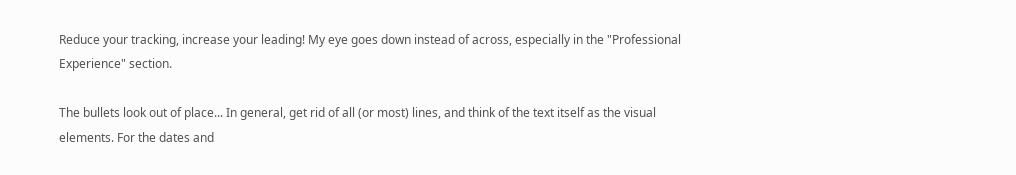Reduce your tracking, increase your leading! My eye goes down instead of across, especially in the "Professional Experience" section.

The bullets look out of place... In general, get rid of all (or most) lines, and think of the text itself as the visual elements. For the dates and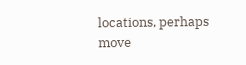locations, perhaps move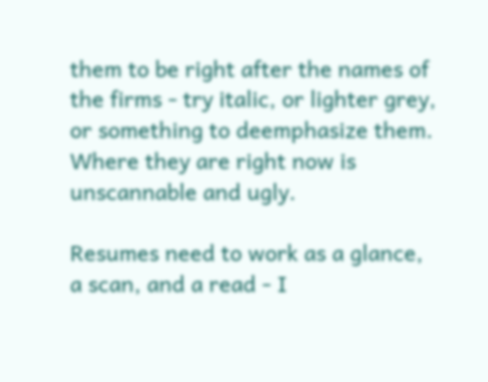them to be right after the names of the firms - try italic, or lighter grey, or something to deemphasize them. Where they are right now is unscannable and ugly.

Resumes need to work as a glance, a scan, and a read - I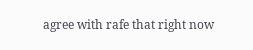agree with rafe that right now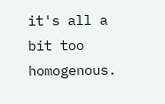it's all a bit too homogenous.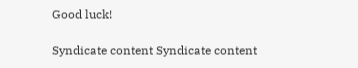Good luck!

Syndicate content Syndicate content